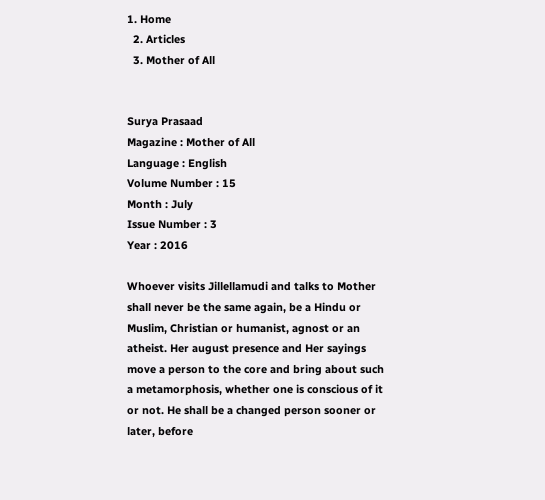1. Home
  2. Articles
  3. Mother of All


Surya Prasaad
Magazine : Mother of All
Language : English
Volume Number : 15
Month : July
Issue Number : 3
Year : 2016

Whoever visits Jillellamudi and talks to Mother shall never be the same again, be a Hindu or Muslim, Christian or humanist, agnost or an atheist. Her august presence and Her sayings move a person to the core and bring about such a metamorphosis, whether one is conscious of it or not. He shall be a changed person sooner or later, before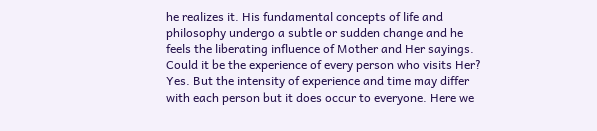he realizes it. His fundamental concepts of life and philosophy undergo a subtle or sudden change and he feels the liberating influence of Mother and Her sayings. Could it be the experience of every person who visits Her? Yes. But the intensity of experience and time may differ with each person but it does occur to everyone. Here we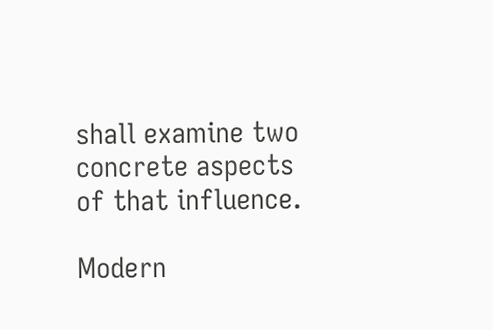shall examine two concrete aspects of that influence.

Modern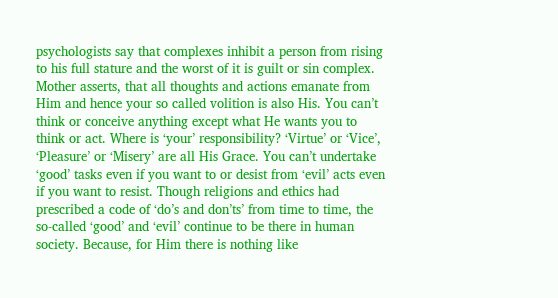psychologists say that complexes inhibit a person from rising to his full stature and the worst of it is guilt or sin complex. Mother asserts, that all thoughts and actions emanate from Him and hence your so called volition is also His. You can’t think or conceive anything except what He wants you to think or act. Where is ‘your’ responsibility? ‘Virtue’ or ‘Vice’, ‘Pleasure’ or ‘Misery’ are all His Grace. You can’t undertake ‘good’ tasks even if you want to or desist from ‘evil’ acts even if you want to resist. Though religions and ethics had prescribed a code of ‘do’s and don’ts’ from time to time, the so-called ‘good’ and ‘evil’ continue to be there in human society. Because, for Him there is nothing like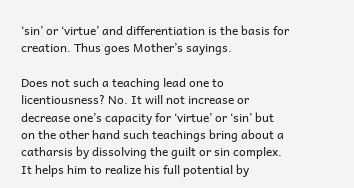‘sin’ or ‘virtue’ and differentiation is the basis for creation. Thus goes Mother’s sayings.

Does not such a teaching lead one to licentiousness? No. It will not increase or decrease one’s capacity for ‘virtue’ or ‘sin’ but on the other hand such teachings bring about a catharsis by dissolving the guilt or sin complex. It helps him to realize his full potential by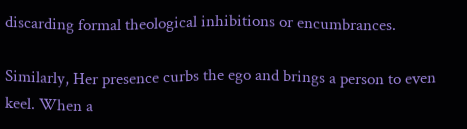discarding formal theological inhibitions or encumbrances.

Similarly, Her presence curbs the ego and brings a person to even keel. When a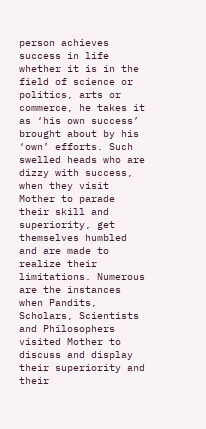person achieves success in life whether it is in the field of science or politics, arts or commerce, he takes it as ‘his own success’ brought about by his ‘own’ efforts. Such swelled heads who are dizzy with success, when they visit Mother to parade their skill and superiority, get themselves humbled and are made to realize their limitations. Numerous are the instances when Pandits, Scholars, Scientists and Philosophers visited Mother to discuss and display their superiority and their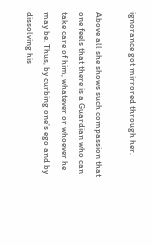ignorance got mirrored through her.

Above all she shows such compassion that one feels that there is a Guardian who can take care of him, whatever or whoever he may be. Thus, by curbing one’s ego and by dissolving his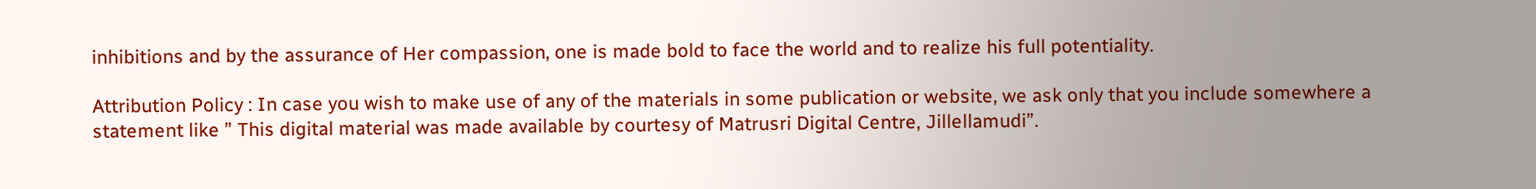inhibitions and by the assurance of Her compassion, one is made bold to face the world and to realize his full potentiality.

Attribution Policy : In case you wish to make use of any of the materials in some publication or website, we ask only that you include somewhere a statement like ” This digital material was made available by courtesy of Matrusri Digital Centre, Jillellamudi”.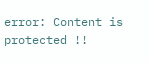error: Content is protected !!